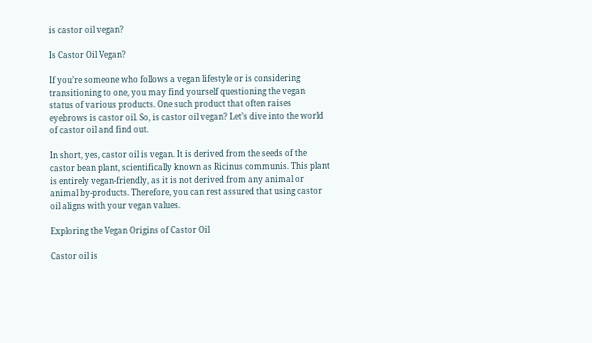is castor oil vegan?

Is Castor Oil Vegan?

If you’re someone who follows a vegan lifestyle or is considering transitioning to one, you may find yourself questioning the vegan status of various products. One such product that often raises eyebrows is castor oil. So, is castor oil vegan? Let’s dive into the world of castor oil and find out.

In short, yes, castor oil is vegan. It is derived from the seeds of the castor bean plant, scientifically known as Ricinus communis. This plant is entirely vegan-friendly, as it is not derived from any animal or animal by-products. Therefore, you can rest assured that using castor oil aligns with your vegan values.

Exploring the Vegan Origins of Castor Oil

Castor oil is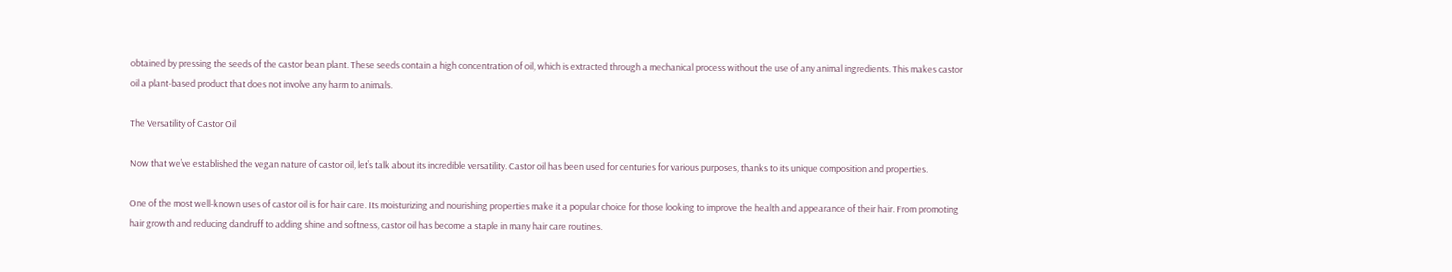obtained by pressing the seeds of the castor bean plant. These seeds contain a high concentration of oil, which is extracted through a mechanical process without the use of any animal ingredients. This makes castor oil a plant-based product that does not involve any harm to animals.

The Versatility of Castor Oil

Now that we’ve established the vegan nature of castor oil, let’s talk about its incredible versatility. Castor oil has been used for centuries for various purposes, thanks to its unique composition and properties.

One of the most well-known uses of castor oil is for hair care. Its moisturizing and nourishing properties make it a popular choice for those looking to improve the health and appearance of their hair. From promoting hair growth and reducing dandruff to adding shine and softness, castor oil has become a staple in many hair care routines.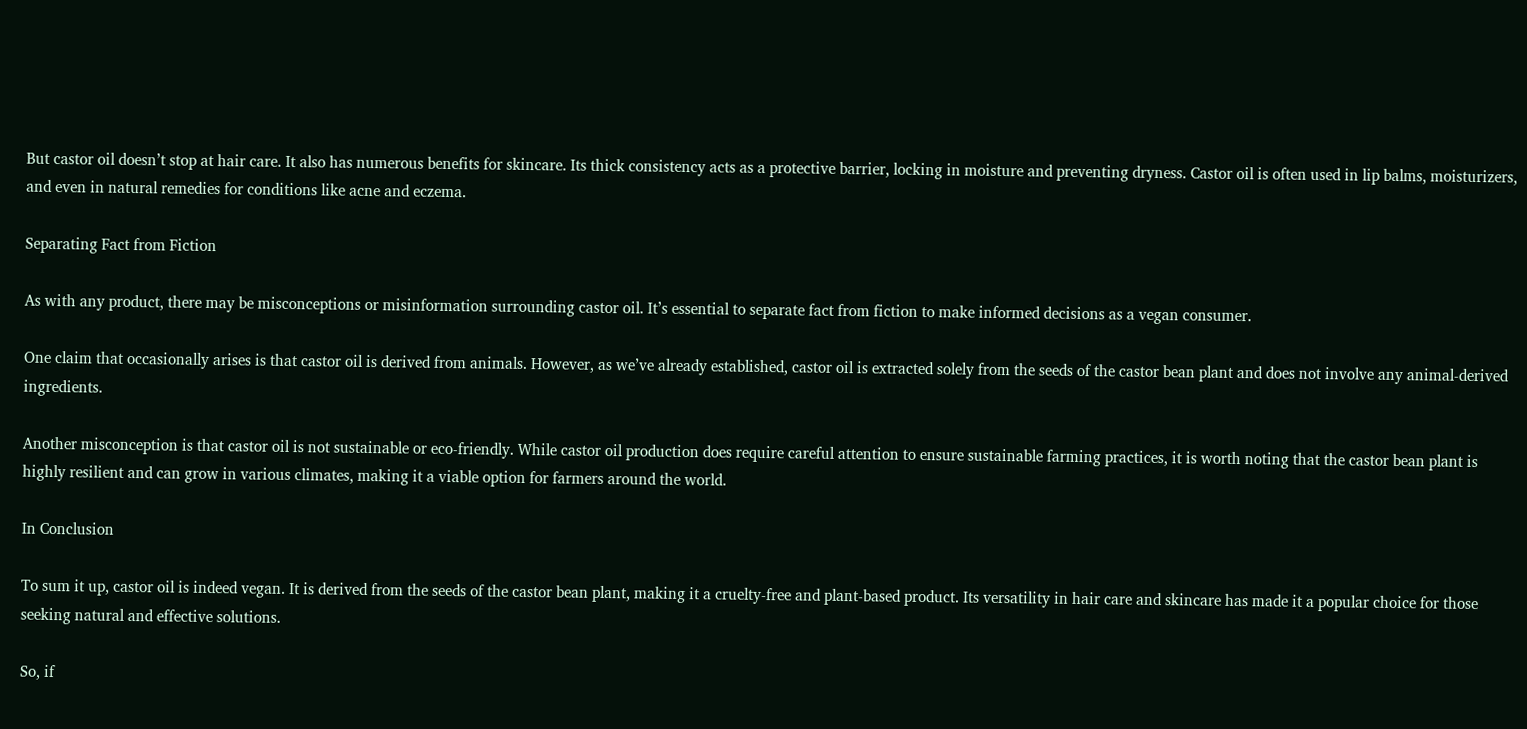But castor oil doesn’t stop at hair care. It also has numerous benefits for skincare. Its thick consistency acts as a protective barrier, locking in moisture and preventing dryness. Castor oil is often used in lip balms, moisturizers, and even in natural remedies for conditions like acne and eczema.

Separating Fact from Fiction

As with any product, there may be misconceptions or misinformation surrounding castor oil. It’s essential to separate fact from fiction to make informed decisions as a vegan consumer.

One claim that occasionally arises is that castor oil is derived from animals. However, as we’ve already established, castor oil is extracted solely from the seeds of the castor bean plant and does not involve any animal-derived ingredients.

Another misconception is that castor oil is not sustainable or eco-friendly. While castor oil production does require careful attention to ensure sustainable farming practices, it is worth noting that the castor bean plant is highly resilient and can grow in various climates, making it a viable option for farmers around the world.

In Conclusion

To sum it up, castor oil is indeed vegan. It is derived from the seeds of the castor bean plant, making it a cruelty-free and plant-based product. Its versatility in hair care and skincare has made it a popular choice for those seeking natural and effective solutions.

So, if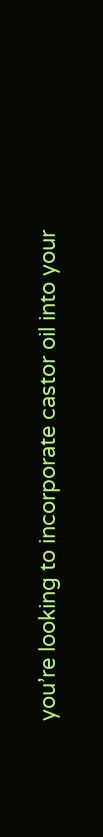you’re looking to incorporate castor oil into your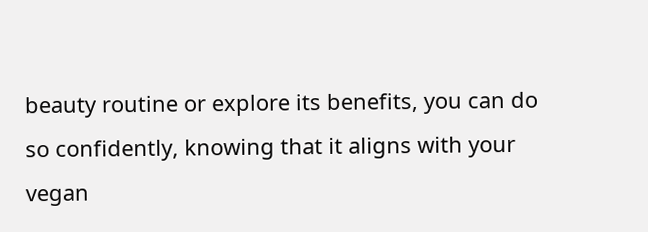beauty routine or explore its benefits, you can do so confidently, knowing that it aligns with your vegan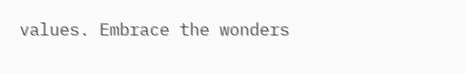values. Embrace the wonders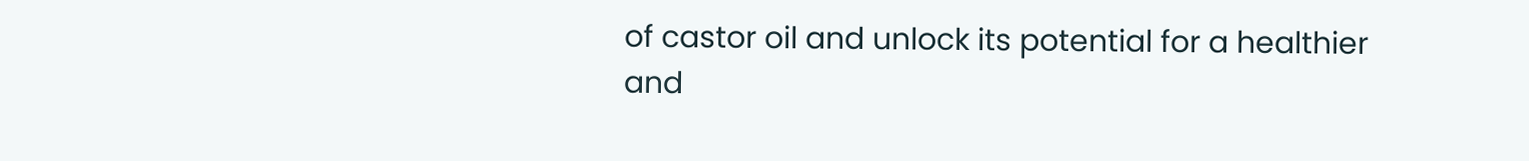of castor oil and unlock its potential for a healthier and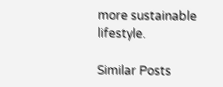more sustainable lifestyle.

Similar Posts